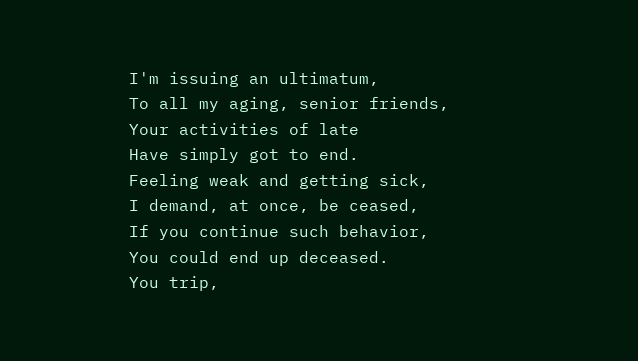I'm issuing an ultimatum,
To all my aging, senior friends,
Your activities of late
Have simply got to end.
Feeling weak and getting sick,
I demand, at once, be ceased,
If you continue such behavior,
You could end up deceased.
You trip,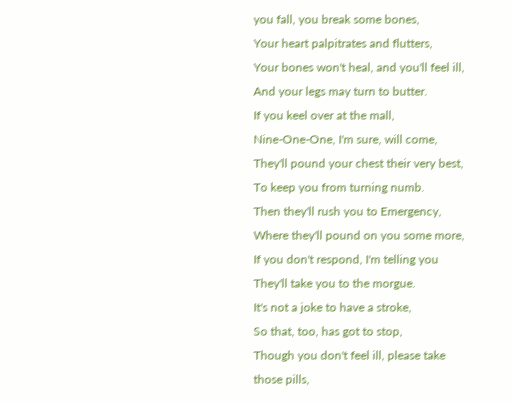you fall, you break some bones,
Your heart palpitrates and flutters,
Your bones won't heal, and you'll feel ill,
And your legs may turn to butter.
If you keel over at the mall,
Nine-One-One, I'm sure, will come,
They'll pound your chest their very best,
To keep you from turning numb.
Then they'll rush you to Emergency,
Where they'll pound on you some more,
If you don't respond, I'm telling you
They'll take you to the morgue.
It's not a joke to have a stroke,
So that, too, has got to stop,
Though you don't feel ill, please take those pills,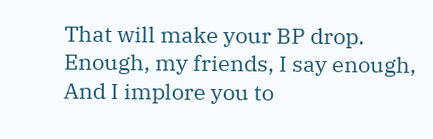That will make your BP drop.
Enough, my friends, I say enough,
And I implore you to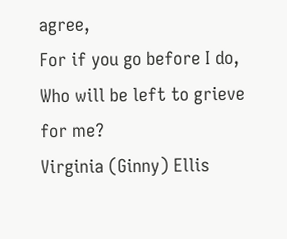agree,
For if you go before I do,
Who will be left to grieve for me?
Virginia (Ginny) Ellis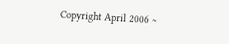Copyright April 2006 ~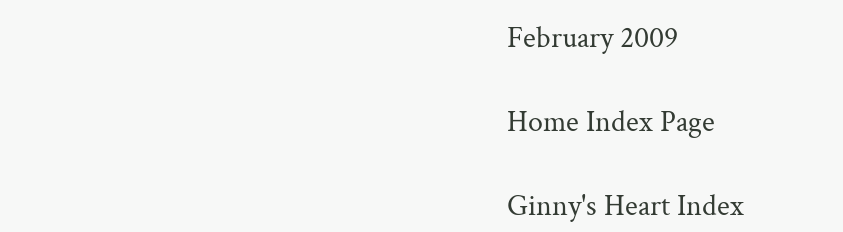February 2009

Home Index Page

Ginny's Heart Index